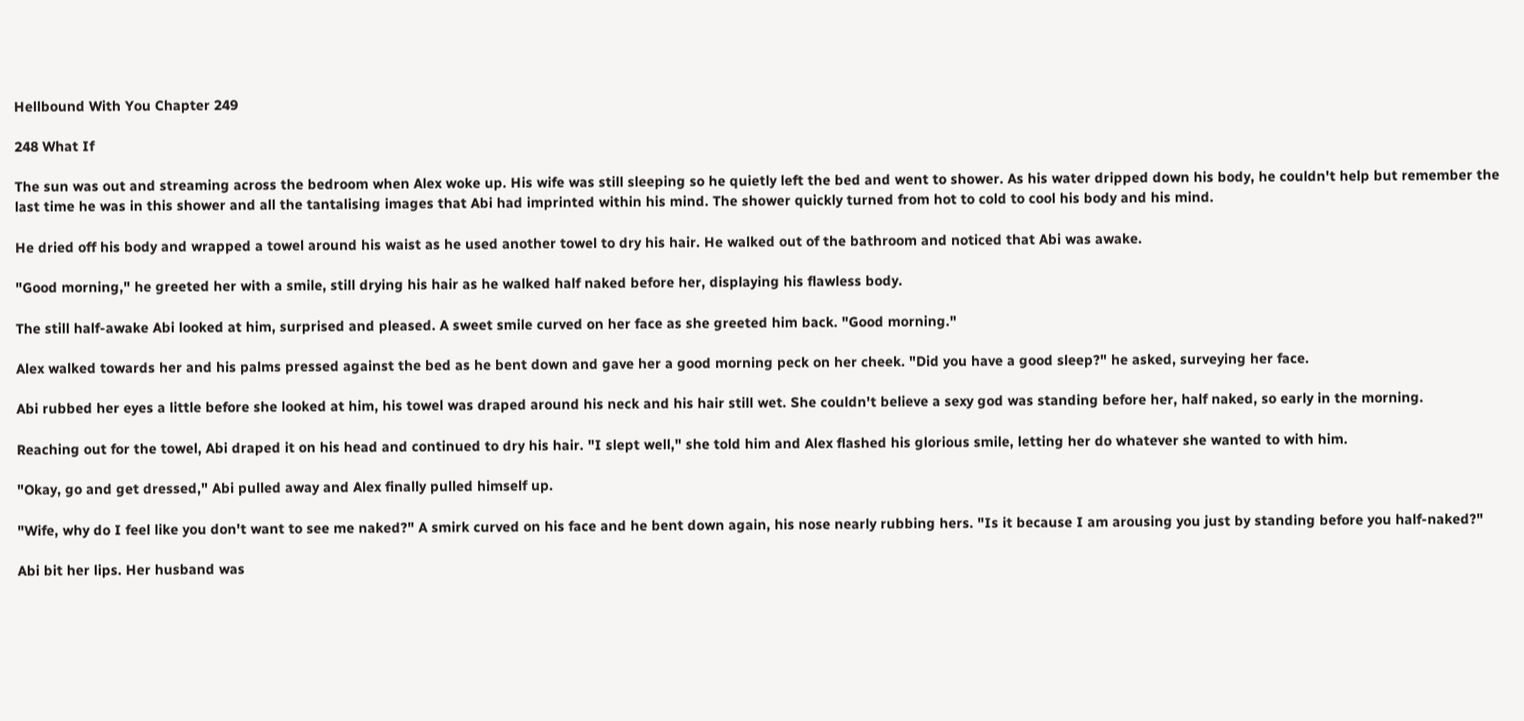Hellbound With You Chapter 249

248 What If

The sun was out and streaming across the bedroom when Alex woke up. His wife was still sleeping so he quietly left the bed and went to shower. As his water dripped down his body, he couldn't help but remember the last time he was in this shower and all the tantalising images that Abi had imprinted within his mind. The shower quickly turned from hot to cold to cool his body and his mind.

He dried off his body and wrapped a towel around his waist as he used another towel to dry his hair. He walked out of the bathroom and noticed that Abi was awake.

"Good morning," he greeted her with a smile, still drying his hair as he walked half naked before her, displaying his flawless body.

The still half-awake Abi looked at him, surprised and pleased. A sweet smile curved on her face as she greeted him back. "Good morning."

Alex walked towards her and his palms pressed against the bed as he bent down and gave her a good morning peck on her cheek. "Did you have a good sleep?" he asked, surveying her face.

Abi rubbed her eyes a little before she looked at him, his towel was draped around his neck and his hair still wet. She couldn't believe a sexy god was standing before her, half naked, so early in the morning.

Reaching out for the towel, Abi draped it on his head and continued to dry his hair. "I slept well," she told him and Alex flashed his glorious smile, letting her do whatever she wanted to with him.

"Okay, go and get dressed," Abi pulled away and Alex finally pulled himself up.

"Wife, why do I feel like you don't want to see me naked?" A smirk curved on his face and he bent down again, his nose nearly rubbing hers. "Is it because I am arousing you just by standing before you half-naked?"

Abi bit her lips. Her husband was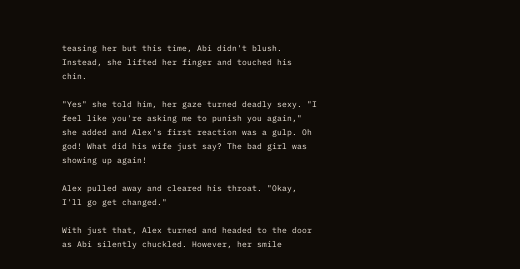teasing her but this time, Abi didn't blush. Instead, she lifted her finger and touched his chin.

"Yes" she told him, her gaze turned deadly sexy. "I feel like you're asking me to punish you again," she added and Alex's first reaction was a gulp. Oh god! What did his wife just say? The bad girl was showing up again!

Alex pulled away and cleared his throat. "Okay, I'll go get changed."

With just that, Alex turned and headed to the door as Abi silently chuckled. However, her smile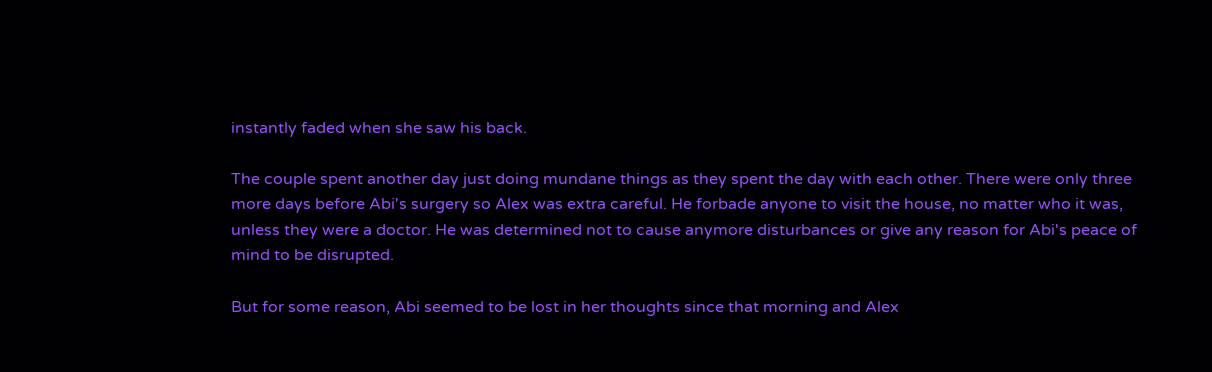instantly faded when she saw his back.

The couple spent another day just doing mundane things as they spent the day with each other. There were only three more days before Abi's surgery so Alex was extra careful. He forbade anyone to visit the house, no matter who it was, unless they were a doctor. He was determined not to cause anymore disturbances or give any reason for Abi's peace of mind to be disrupted.

But for some reason, Abi seemed to be lost in her thoughts since that morning and Alex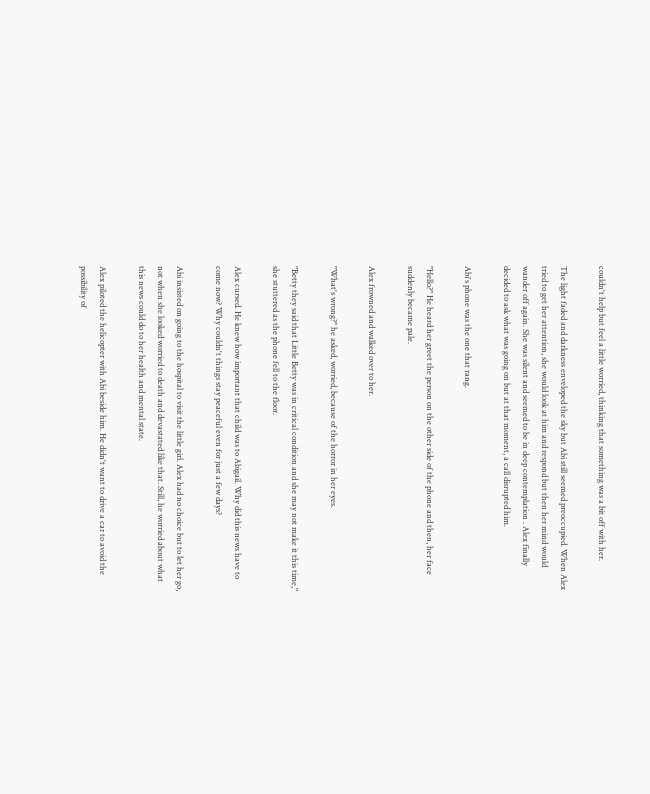couldn't help but feel a little worried, thinking that something was a bit off with her.

The light faded and darkness enveloped the sky but Abi still seemed preoccupied. When Alex tried to get her attention, she would look at him and respond but then her mind would wander off again. She was silent and seemed to be in deep contemplation . Alex finally decided to ask what was going on but at that moment, a call disrupted him.

Abi's phone was the one that rang.

"Hello?" He heard her greet the person on the other side of the phone and then, her face suddenly became pale.

Alex frowned and walked over to her.

"What's wrong?" he asked, worried, because of the horror in her eyes.

"Betty they said that Little Betty was in critical condition and she may not make it this time," she stuttered as the phone fell to the floor.

Alex cursed. He knew how important that child was to Abigail. Why did this news have to come now? Why couldn't things stay peaceful even for just a few days?

Abi insisted on going to the hospital to visit the little girl. Alex had no choice but to let her go, not when she looked worried to death and devastated like that. Still, he worried about what this news could do to her health and mental state.

Alex piloted the helicopter with Abi beside him. He didn't want to drive a car to avoid the possibility of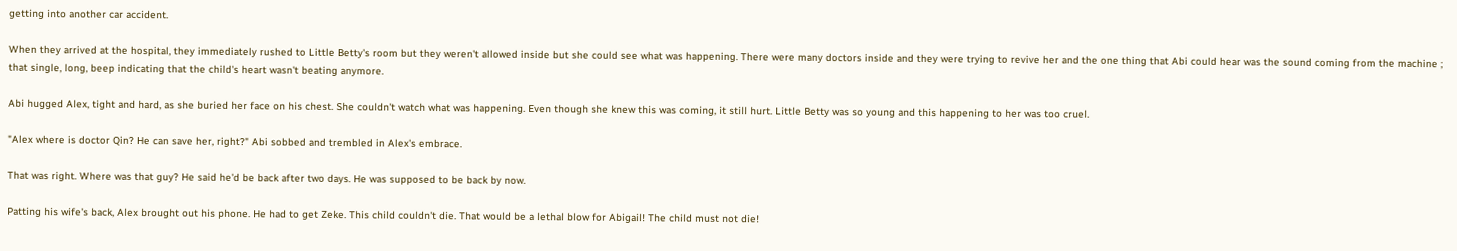getting into another car accident.

When they arrived at the hospital, they immediately rushed to Little Betty's room but they weren't allowed inside but she could see what was happening. There were many doctors inside and they were trying to revive her and the one thing that Abi could hear was the sound coming from the machine ; that single, long, beep indicating that the child's heart wasn't beating anymore.

Abi hugged Alex, tight and hard, as she buried her face on his chest. She couldn't watch what was happening. Even though she knew this was coming, it still hurt. Little Betty was so young and this happening to her was too cruel.

"Alex where is doctor Qin? He can save her, right?" Abi sobbed and trembled in Alex's embrace.

That was right. Where was that guy? He said he'd be back after two days. He was supposed to be back by now.

Patting his wife's back, Alex brought out his phone. He had to get Zeke. This child couldn't die. That would be a lethal blow for Abigail! The child must not die!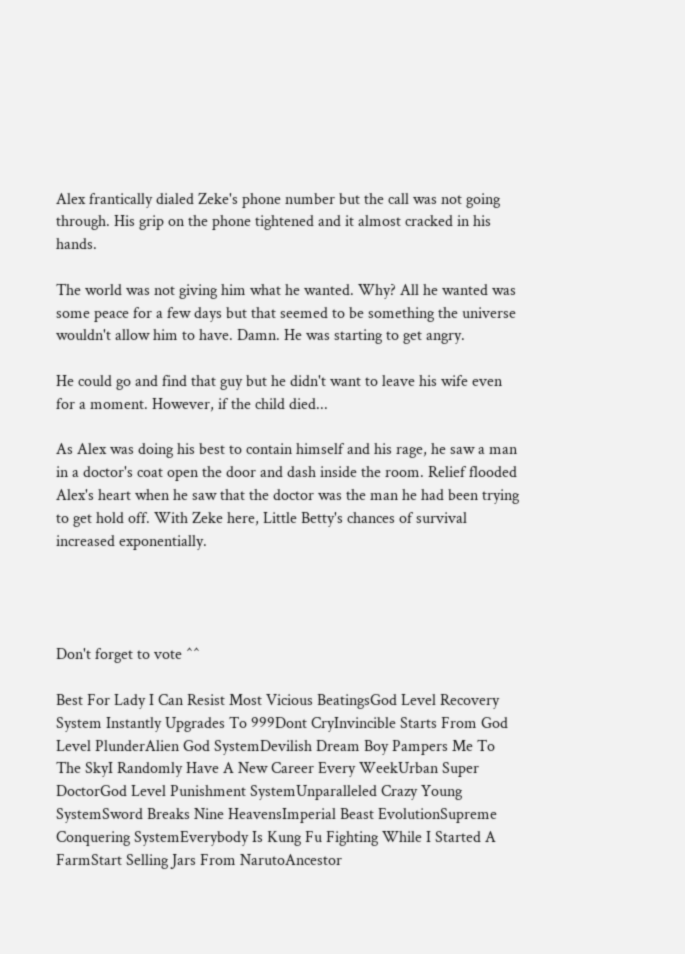Alex frantically dialed Zeke's phone number but the call was not going through. His grip on the phone tightened and it almost cracked in his hands.

The world was not giving him what he wanted. Why? All he wanted was some peace for a few days but that seemed to be something the universe wouldn't allow him to have. Damn. He was starting to get angry.

He could go and find that guy but he didn't want to leave his wife even for a moment. However, if the child died...

As Alex was doing his best to contain himself and his rage, he saw a man in a doctor's coat open the door and dash inside the room. Relief flooded Alex's heart when he saw that the doctor was the man he had been trying to get hold off. With Zeke here, Little Betty's chances of survival increased exponentially.




Don't forget to vote ^^

Best For Lady I Can Resist Most Vicious BeatingsGod Level Recovery System Instantly Upgrades To 999Dont CryInvincible Starts From God Level PlunderAlien God SystemDevilish Dream Boy Pampers Me To The SkyI Randomly Have A New Career Every WeekUrban Super DoctorGod Level Punishment SystemUnparalleled Crazy Young SystemSword Breaks Nine HeavensImperial Beast EvolutionSupreme Conquering SystemEverybody Is Kung Fu Fighting While I Started A FarmStart Selling Jars From NarutoAncestor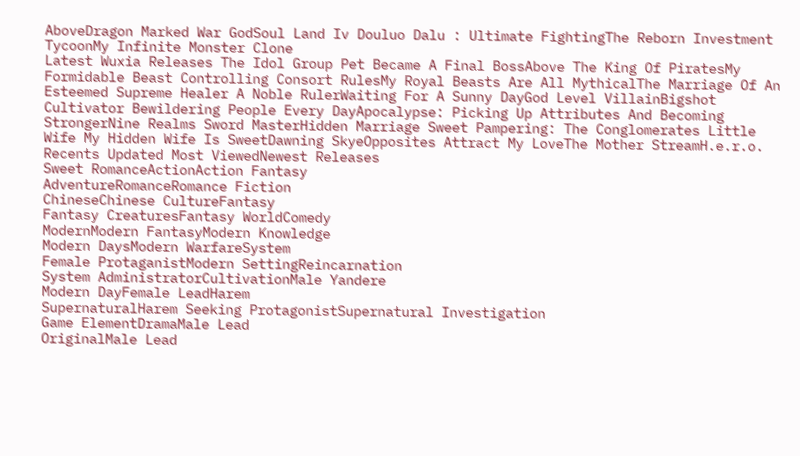AboveDragon Marked War GodSoul Land Iv Douluo Dalu : Ultimate FightingThe Reborn Investment TycoonMy Infinite Monster Clone
Latest Wuxia Releases The Idol Group Pet Became A Final BossAbove The King Of PiratesMy Formidable Beast Controlling Consort RulesMy Royal Beasts Are All MythicalThe Marriage Of An Esteemed Supreme Healer A Noble RulerWaiting For A Sunny DayGod Level VillainBigshot Cultivator Bewildering People Every DayApocalypse: Picking Up Attributes And Becoming StrongerNine Realms Sword MasterHidden Marriage Sweet Pampering: The Conglomerates Little Wife My Hidden Wife Is SweetDawning SkyeOpposites Attract My LoveThe Mother StreamH.e.r.o.
Recents Updated Most ViewedNewest Releases
Sweet RomanceActionAction Fantasy
AdventureRomanceRomance Fiction
ChineseChinese CultureFantasy
Fantasy CreaturesFantasy WorldComedy
ModernModern FantasyModern Knowledge
Modern DaysModern WarfareSystem
Female ProtaganistModern SettingReincarnation
System AdministratorCultivationMale Yandere
Modern DayFemale LeadHarem
SupernaturalHarem Seeking ProtagonistSupernatural Investigation
Game ElementDramaMale Lead
OriginalMale Lead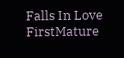Falls In Love FirstMature